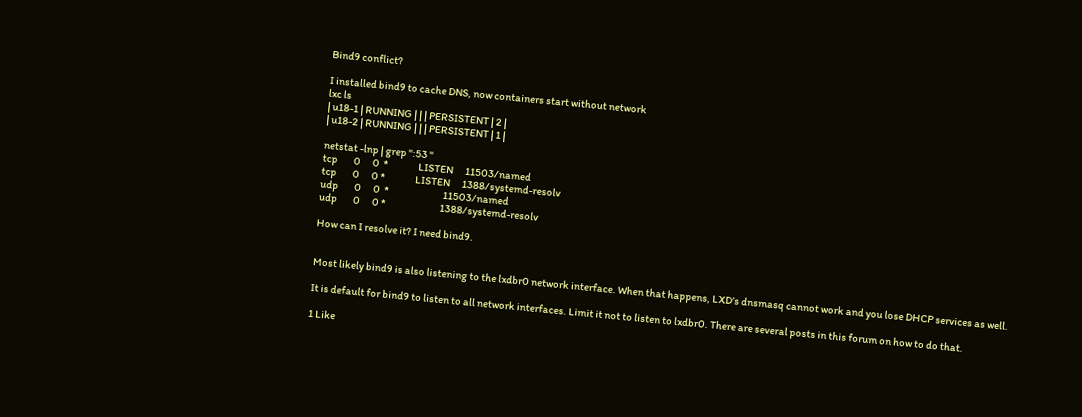Bind9 conflict?

I installed bind9 to cache DNS, now containers start without network
lxc ls
| u18-1 | RUNNING | | | PERSISTENT | 2 |
| u18-2 | RUNNING | | | PERSISTENT | 1 |

netstat -lnp | grep ":53 "
tcp        0      0  *               LISTEN      11503/named
tcp        0      0 *               LISTEN      1388/systemd-resolv
udp        0      0  *                           11503/named
udp        0      0 *                           1388/systemd-resolv

How can I resolve it? I need bind9.


Most likely bind9 is also listening to the lxdbr0 network interface. When that happens, LXD’s dnsmasq cannot work and you lose DHCP services as well.

It is default for bind9 to listen to all network interfaces. Limit it not to listen to lxdbr0. There are several posts in this forum on how to do that.

1 Like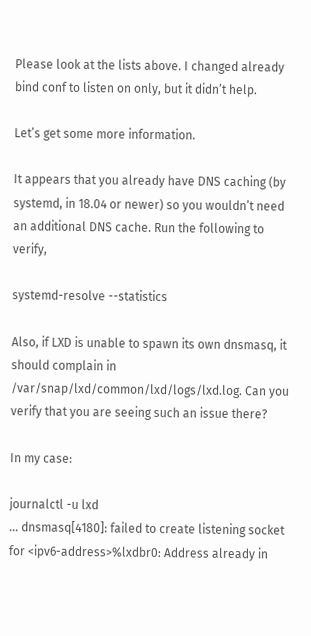Please look at the lists above. I changed already bind conf to listen on only, but it didn’t help.

Let’s get some more information.

It appears that you already have DNS caching (by systemd, in 18.04 or newer) so you wouldn’t need an additional DNS cache. Run the following to verify,

systemd-resolve --statistics

Also, if LXD is unable to spawn its own dnsmasq, it should complain in /var/snap/lxd/common/lxd/logs/lxd.log. Can you verify that you are seeing such an issue there?

In my case:

journalctl -u lxd
... dnsmasq[4180]: failed to create listening socket for <ipv6-address>%lxdbr0: Address already in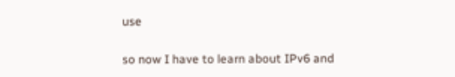use

so now I have to learn about IPv6 and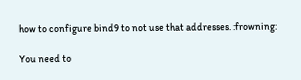how to configure bind9 to not use that addresses. :frowning:

You need to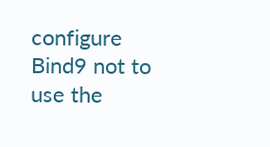configure Bind9 not to use the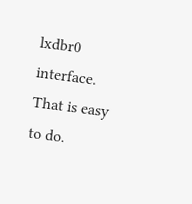lxdbr0 interface. That is easy to do.